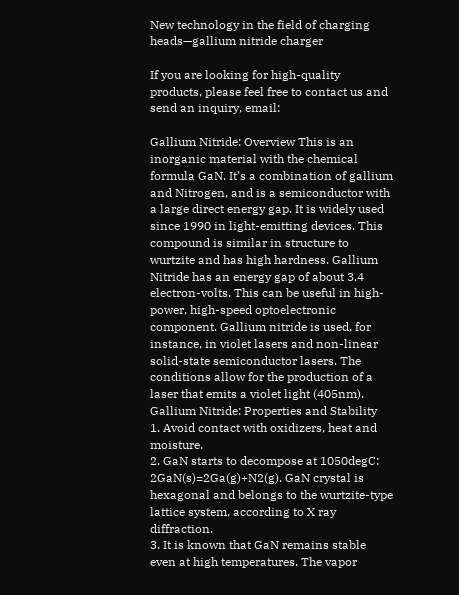New technology in the field of charging heads—gallium nitride charger

If you are looking for high-quality products, please feel free to contact us and send an inquiry, email:

Gallium Nitride: Overview This is an inorganic material with the chemical formula GaN. It’s a combination of gallium and Nitrogen, and is a semiconductor with a large direct energy gap. It is widely used since 1990 in light-emitting devices. This compound is similar in structure to wurtzite and has high hardness. Gallium Nitride has an energy gap of about 3.4 electron-volts. This can be useful in high-power, high-speed optoelectronic component. Gallium nitride is used, for instance, in violet lasers and non-linear solid-state semiconductor lasers. The conditions allow for the production of a laser that emits a violet light (405nm).
Gallium Nitride: Properties and Stability
1. Avoid contact with oxidizers, heat and moisture.
2. GaN starts to decompose at 1050degC: 2GaN(s)=2Ga(g)+N2(g). GaN crystal is hexagonal and belongs to the wurtzite-type lattice system, according to X ray diffraction.
3. It is known that GaN remains stable even at high temperatures. The vapor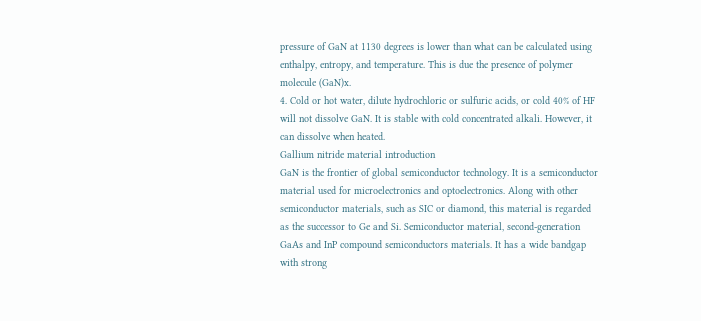pressure of GaN at 1130 degrees is lower than what can be calculated using enthalpy, entropy, and temperature. This is due the presence of polymer molecule (GaN)x.
4. Cold or hot water, dilute hydrochloric or sulfuric acids, or cold 40% of HF will not dissolve GaN. It is stable with cold concentrated alkali. However, it can dissolve when heated.
Gallium nitride material introduction
GaN is the frontier of global semiconductor technology. It is a semiconductor material used for microelectronics and optoelectronics. Along with other semiconductor materials, such as SIC or diamond, this material is regarded as the successor to Ge and Si. Semiconductor material, second-generation GaAs and InP compound semiconductors materials. It has a wide bandgap with strong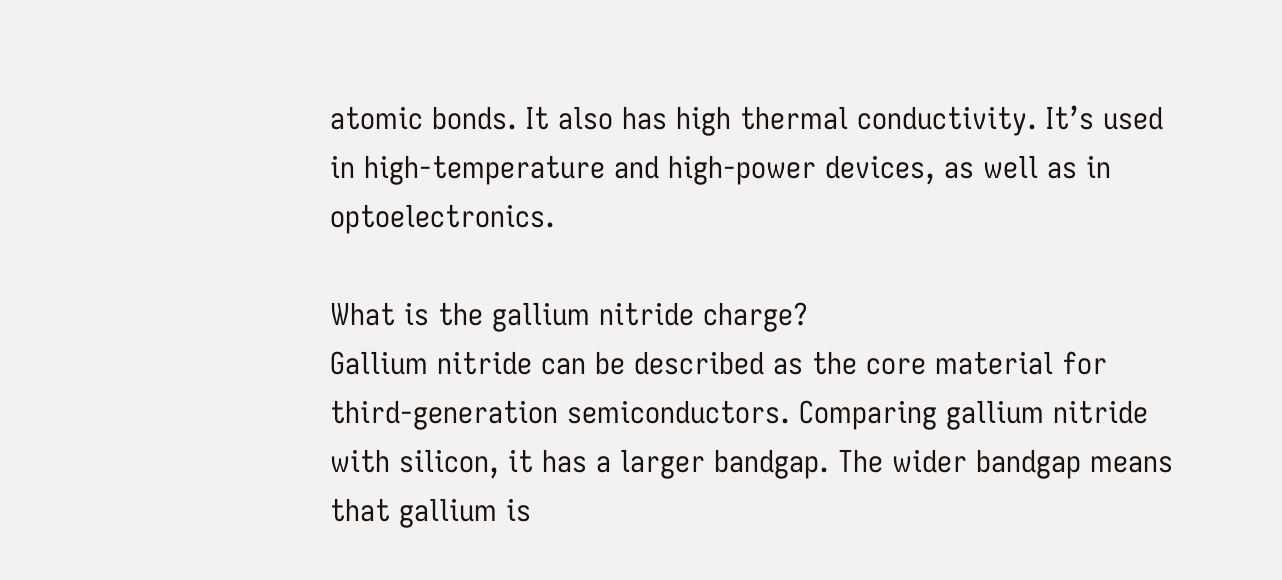atomic bonds. It also has high thermal conductivity. It’s used in high-temperature and high-power devices, as well as in optoelectronics.

What is the gallium nitride charge?
Gallium nitride can be described as the core material for third-generation semiconductors. Comparing gallium nitride with silicon, it has a larger bandgap. The wider bandgap means that gallium is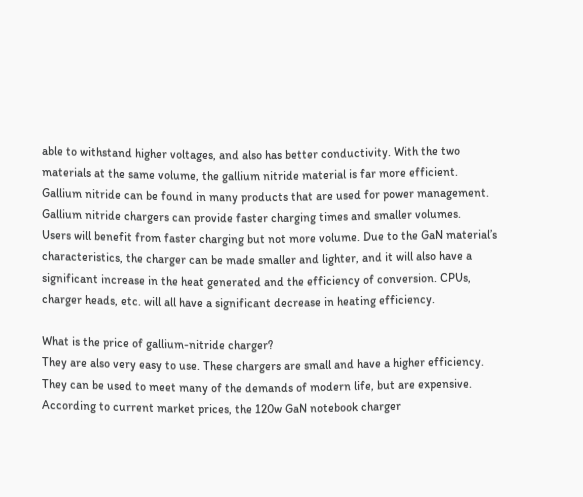able to withstand higher voltages, and also has better conductivity. With the two materials at the same volume, the gallium nitride material is far more efficient.
Gallium nitride can be found in many products that are used for power management. Gallium nitride chargers can provide faster charging times and smaller volumes.
Users will benefit from faster charging but not more volume. Due to the GaN material’s characteristics, the charger can be made smaller and lighter, and it will also have a significant increase in the heat generated and the efficiency of conversion. CPUs, charger heads, etc. will all have a significant decrease in heating efficiency.

What is the price of gallium-nitride charger?
They are also very easy to use. These chargers are small and have a higher efficiency. They can be used to meet many of the demands of modern life, but are expensive.
According to current market prices, the 120w GaN notebook charger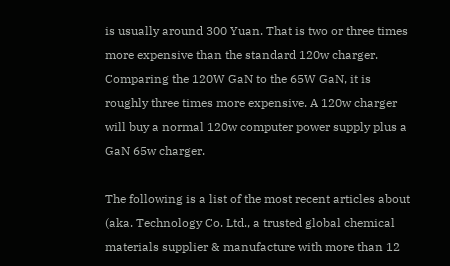is usually around 300 Yuan. That is two or three times more expensive than the standard 120w charger. Comparing the 120W GaN to the 65W GaN, it is roughly three times more expensive. A 120w charger will buy a normal 120w computer power supply plus a GaN 65w charger.

The following is a list of the most recent articles about
(aka. Technology Co. Ltd., a trusted global chemical materials supplier & manufacture with more than 12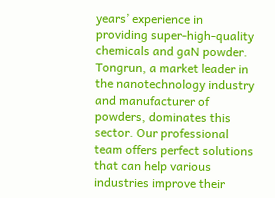years’ experience in providing super-high-quality chemicals and gaN powder. Tongrun, a market leader in the nanotechnology industry and manufacturer of powders, dominates this sector. Our professional team offers perfect solutions that can help various industries improve their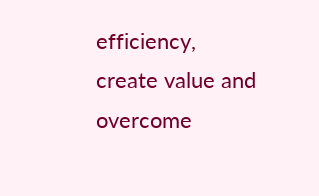efficiency, create value and overcome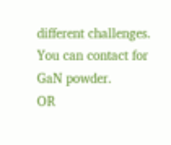different challenges. You can contact for GaN powder.
OR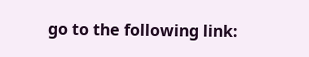go to the following link: